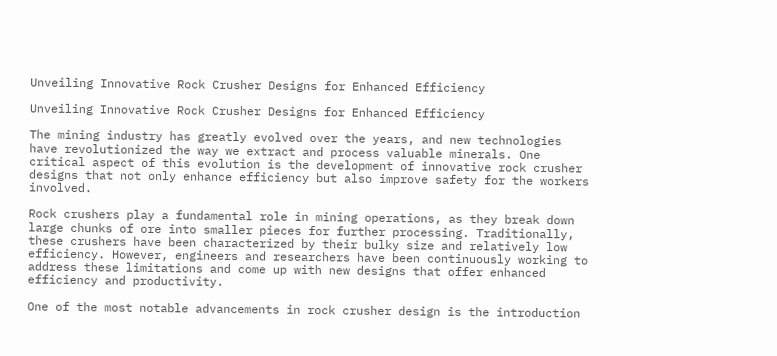Unveiling Innovative Rock Crusher Designs for Enhanced Efficiency

Unveiling Innovative Rock Crusher Designs for Enhanced Efficiency

The mining industry has greatly evolved over the years, and new technologies have revolutionized the way we extract and process valuable minerals. One critical aspect of this evolution is the development of innovative rock crusher designs that not only enhance efficiency but also improve safety for the workers involved.

Rock crushers play a fundamental role in mining operations, as they break down large chunks of ore into smaller pieces for further processing. Traditionally, these crushers have been characterized by their bulky size and relatively low efficiency. However, engineers and researchers have been continuously working to address these limitations and come up with new designs that offer enhanced efficiency and productivity.

One of the most notable advancements in rock crusher design is the introduction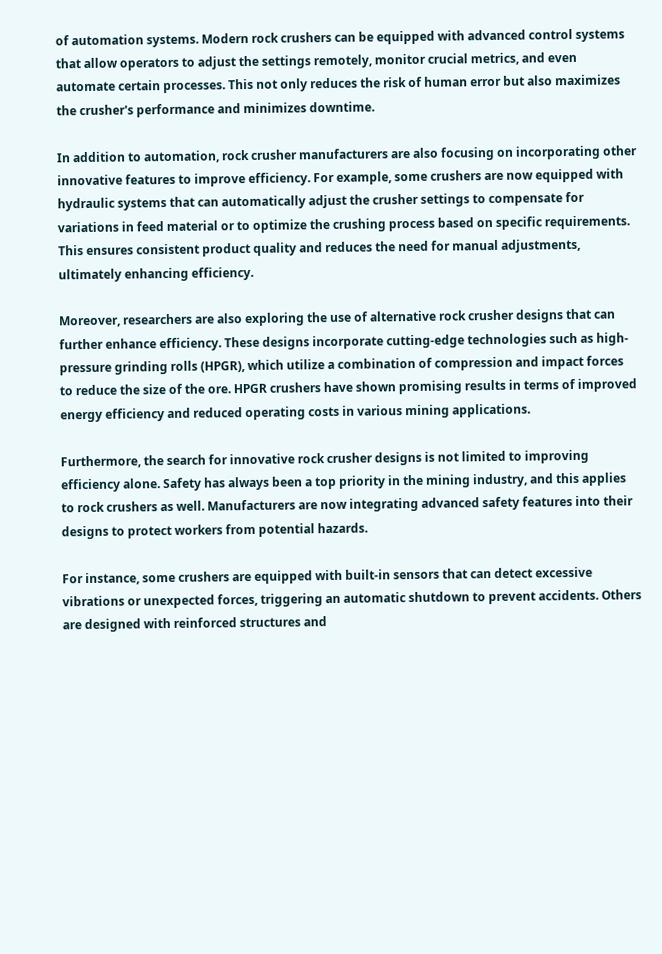of automation systems. Modern rock crushers can be equipped with advanced control systems that allow operators to adjust the settings remotely, monitor crucial metrics, and even automate certain processes. This not only reduces the risk of human error but also maximizes the crusher's performance and minimizes downtime.

In addition to automation, rock crusher manufacturers are also focusing on incorporating other innovative features to improve efficiency. For example, some crushers are now equipped with hydraulic systems that can automatically adjust the crusher settings to compensate for variations in feed material or to optimize the crushing process based on specific requirements. This ensures consistent product quality and reduces the need for manual adjustments, ultimately enhancing efficiency.

Moreover, researchers are also exploring the use of alternative rock crusher designs that can further enhance efficiency. These designs incorporate cutting-edge technologies such as high-pressure grinding rolls (HPGR), which utilize a combination of compression and impact forces to reduce the size of the ore. HPGR crushers have shown promising results in terms of improved energy efficiency and reduced operating costs in various mining applications.

Furthermore, the search for innovative rock crusher designs is not limited to improving efficiency alone. Safety has always been a top priority in the mining industry, and this applies to rock crushers as well. Manufacturers are now integrating advanced safety features into their designs to protect workers from potential hazards.

For instance, some crushers are equipped with built-in sensors that can detect excessive vibrations or unexpected forces, triggering an automatic shutdown to prevent accidents. Others are designed with reinforced structures and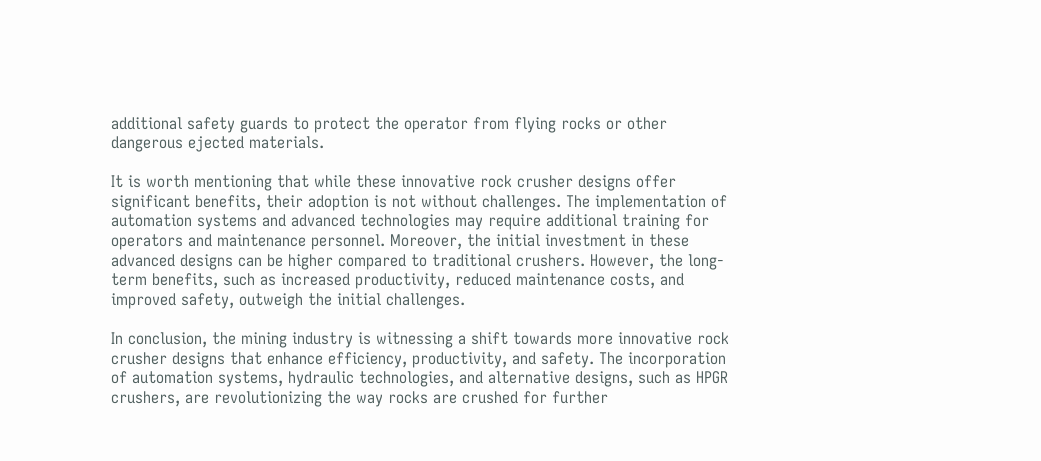additional safety guards to protect the operator from flying rocks or other dangerous ejected materials.

It is worth mentioning that while these innovative rock crusher designs offer significant benefits, their adoption is not without challenges. The implementation of automation systems and advanced technologies may require additional training for operators and maintenance personnel. Moreover, the initial investment in these advanced designs can be higher compared to traditional crushers. However, the long-term benefits, such as increased productivity, reduced maintenance costs, and improved safety, outweigh the initial challenges.

In conclusion, the mining industry is witnessing a shift towards more innovative rock crusher designs that enhance efficiency, productivity, and safety. The incorporation of automation systems, hydraulic technologies, and alternative designs, such as HPGR crushers, are revolutionizing the way rocks are crushed for further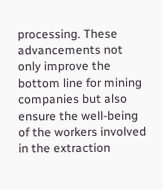processing. These advancements not only improve the bottom line for mining companies but also ensure the well-being of the workers involved in the extraction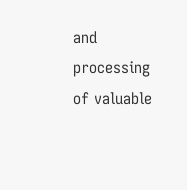and processing of valuable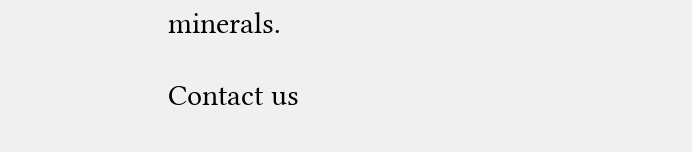minerals.

Contact us